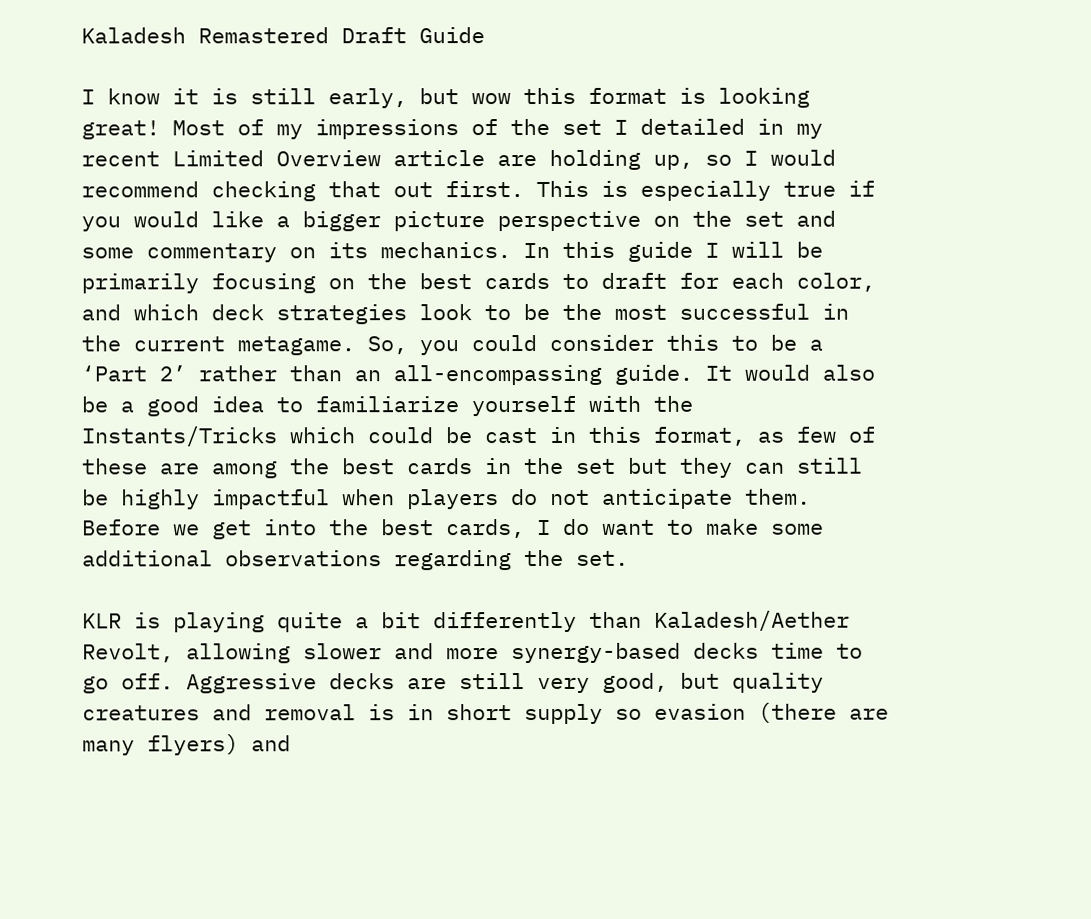Kaladesh Remastered Draft Guide

I know it is still early, but wow this format is looking great! Most of my impressions of the set I detailed in my recent Limited Overview article are holding up, so I would recommend checking that out first. This is especially true if you would like a bigger picture perspective on the set and some commentary on its mechanics. In this guide I will be primarily focusing on the best cards to draft for each color, and which deck strategies look to be the most successful in the current metagame. So, you could consider this to be a ‘Part 2’ rather than an all-encompassing guide. It would also be a good idea to familiarize yourself with the Instants/Tricks which could be cast in this format, as few of these are among the best cards in the set but they can still be highly impactful when players do not anticipate them. Before we get into the best cards, I do want to make some additional observations regarding the set.

KLR is playing quite a bit differently than Kaladesh/Aether Revolt, allowing slower and more synergy-based decks time to go off. Aggressive decks are still very good, but quality creatures and removal is in short supply so evasion (there are many flyers) and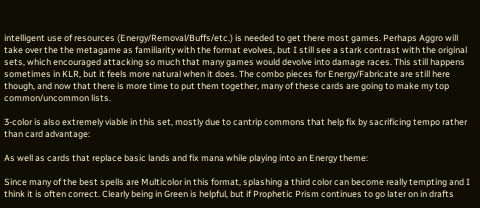intelligent use of resources (Energy/Removal/Buffs/etc.) is needed to get there most games. Perhaps Aggro will take over the the metagame as familiarity with the format evolves, but I still see a stark contrast with the original sets, which encouraged attacking so much that many games would devolve into damage races. This still happens sometimes in KLR, but it feels more natural when it does. The combo pieces for Energy/Fabricate are still here though, and now that there is more time to put them together, many of these cards are going to make my top common/uncommon lists.

3-color is also extremely viable in this set, mostly due to cantrip commons that help fix by sacrificing tempo rather than card advantage:

As well as cards that replace basic lands and fix mana while playing into an Energy theme:

Since many of the best spells are Multicolor in this format, splashing a third color can become really tempting and I think it is often correct. Clearly being in Green is helpful, but if Prophetic Prism continues to go later on in drafts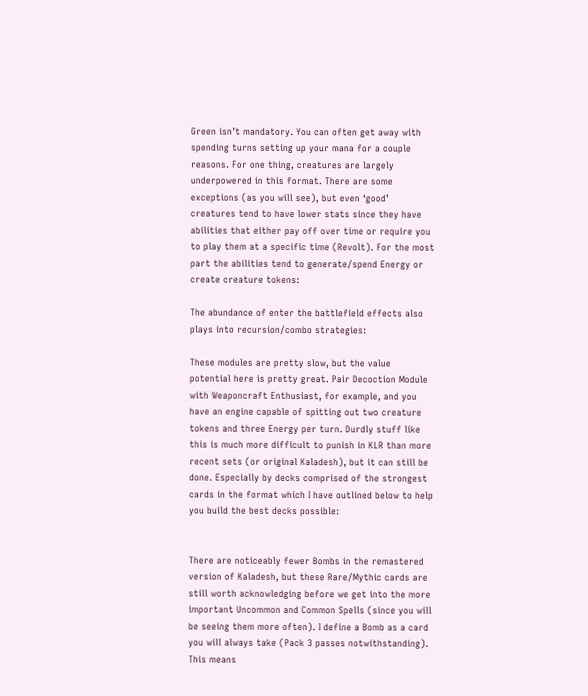Green isn’t mandatory. You can often get away with spending turns setting up your mana for a couple reasons. For one thing, creatures are largely underpowered in this format. There are some exceptions (as you will see), but even ‘good’ creatures tend to have lower stats since they have abilities that either pay off over time or require you to play them at a specific time (Revolt). For the most part the abilities tend to generate/spend Energy or create creature tokens:

The abundance of enter the battlefield effects also plays into recursion/combo strategies:

These modules are pretty slow, but the value potential here is pretty great. Pair Decoction Module with Weaponcraft Enthusiast, for example, and you have an engine capable of spitting out two creature tokens and three Energy per turn. Durdly stuff like this is much more difficult to punish in KLR than more recent sets (or original Kaladesh), but it can still be done. Especially by decks comprised of the strongest cards in the format which I have outlined below to help you build the best decks possible:


There are noticeably fewer Bombs in the remastered version of Kaladesh, but these Rare/Mythic cards are still worth acknowledging before we get into the more important Uncommon and Common Spells (since you will be seeing them more often). I define a Bomb as a card you will always take (Pack 3 passes notwithstanding). This means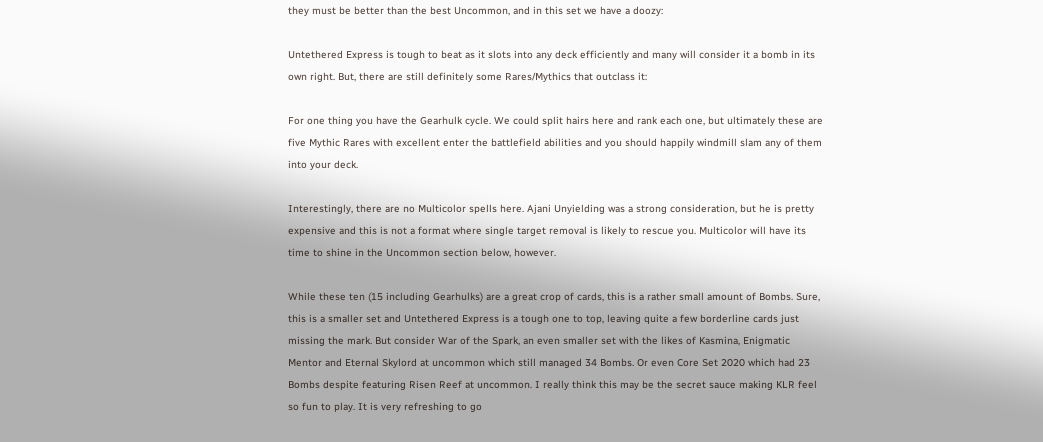they must be better than the best Uncommon, and in this set we have a doozy:

Untethered Express is tough to beat as it slots into any deck efficiently and many will consider it a bomb in its own right. But, there are still definitely some Rares/Mythics that outclass it:

For one thing you have the Gearhulk cycle. We could split hairs here and rank each one, but ultimately these are five Mythic Rares with excellent enter the battlefield abilities and you should happily windmill slam any of them into your deck.

Interestingly, there are no Multicolor spells here. Ajani Unyielding was a strong consideration, but he is pretty expensive and this is not a format where single target removal is likely to rescue you. Multicolor will have its time to shine in the Uncommon section below, however.

While these ten (15 including Gearhulks) are a great crop of cards, this is a rather small amount of Bombs. Sure, this is a smaller set and Untethered Express is a tough one to top, leaving quite a few borderline cards just missing the mark. But consider War of the Spark, an even smaller set with the likes of Kasmina, Enigmatic Mentor and Eternal Skylord at uncommon which still managed 34 Bombs. Or even Core Set 2020 which had 23 Bombs despite featuring Risen Reef at uncommon. I really think this may be the secret sauce making KLR feel so fun to play. It is very refreshing to go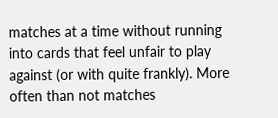matches at a time without running into cards that feel unfair to play against (or with quite frankly). More often than not matches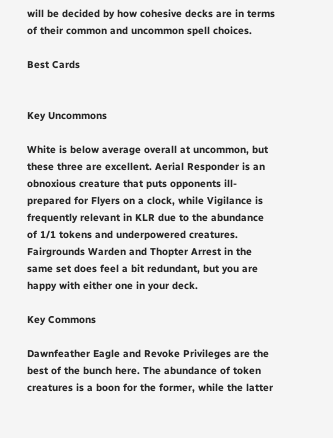will be decided by how cohesive decks are in terms of their common and uncommon spell choices.

Best Cards


Key Uncommons

White is below average overall at uncommon, but these three are excellent. Aerial Responder is an obnoxious creature that puts opponents ill-prepared for Flyers on a clock, while Vigilance is frequently relevant in KLR due to the abundance of 1/1 tokens and underpowered creatures. Fairgrounds Warden and Thopter Arrest in the same set does feel a bit redundant, but you are happy with either one in your deck.

Key Commons

Dawnfeather Eagle and Revoke Privileges are the best of the bunch here. The abundance of token creatures is a boon for the former, while the latter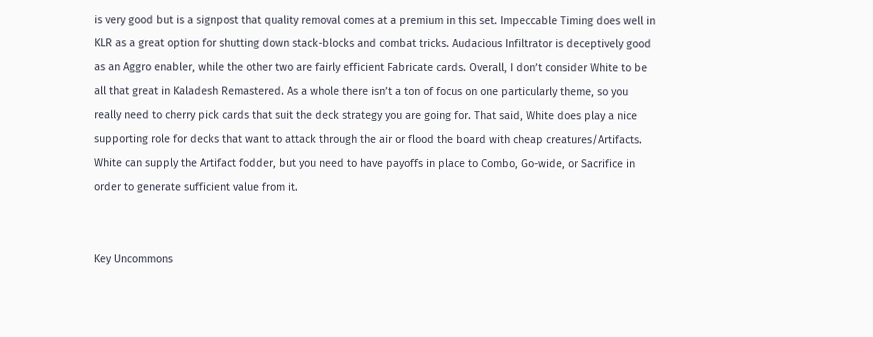is very good but is a signpost that quality removal comes at a premium in this set. Impeccable Timing does well in KLR as a great option for shutting down stack-blocks and combat tricks. Audacious Infiltrator is deceptively good as an Aggro enabler, while the other two are fairly efficient Fabricate cards. Overall, I don’t consider White to be all that great in Kaladesh Remastered. As a whole there isn’t a ton of focus on one particularly theme, so you really need to cherry pick cards that suit the deck strategy you are going for. That said, White does play a nice supporting role for decks that want to attack through the air or flood the board with cheap creatures/Artifacts. White can supply the Artifact fodder, but you need to have payoffs in place to Combo, Go-wide, or Sacrifice in order to generate sufficient value from it.


Key Uncommons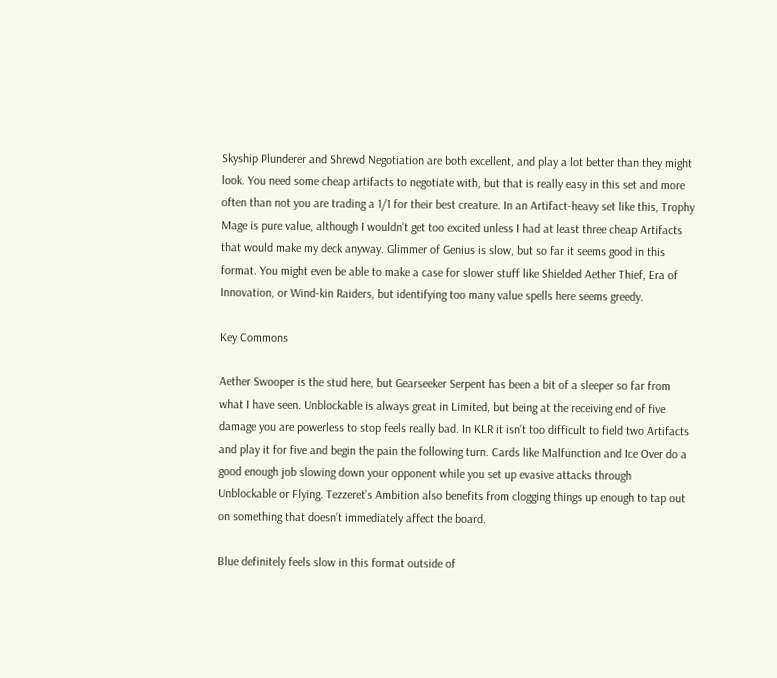Skyship Plunderer and Shrewd Negotiation are both excellent, and play a lot better than they might look. You need some cheap artifacts to negotiate with, but that is really easy in this set and more often than not you are trading a 1/1 for their best creature. In an Artifact-heavy set like this, Trophy Mage is pure value, although I wouldn’t get too excited unless I had at least three cheap Artifacts that would make my deck anyway. Glimmer of Genius is slow, but so far it seems good in this format. You might even be able to make a case for slower stuff like Shielded Aether Thief, Era of Innovation, or Wind-kin Raiders, but identifying too many value spells here seems greedy.

Key Commons

Aether Swooper is the stud here, but Gearseeker Serpent has been a bit of a sleeper so far from what I have seen. Unblockable is always great in Limited, but being at the receiving end of five damage you are powerless to stop feels really bad. In KLR it isn’t too difficult to field two Artifacts and play it for five and begin the pain the following turn. Cards like Malfunction and Ice Over do a good enough job slowing down your opponent while you set up evasive attacks through Unblockable or Flying. Tezzeret’s Ambition also benefits from clogging things up enough to tap out on something that doesn’t immediately affect the board.

Blue definitely feels slow in this format outside of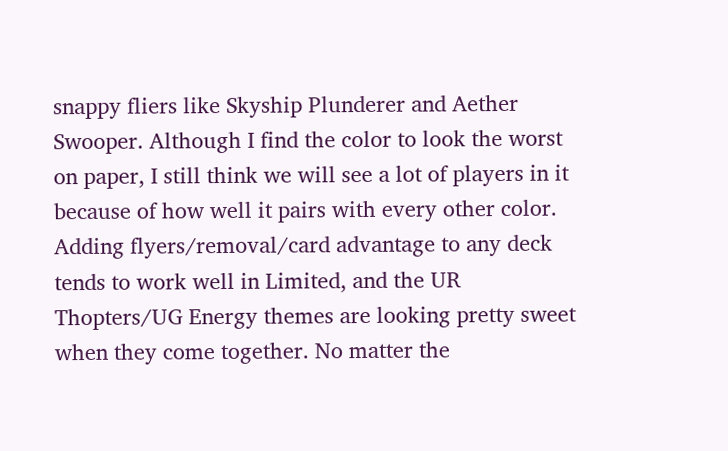snappy fliers like Skyship Plunderer and Aether Swooper. Although I find the color to look the worst on paper, I still think we will see a lot of players in it because of how well it pairs with every other color. Adding flyers/removal/card advantage to any deck tends to work well in Limited, and the UR Thopters/UG Energy themes are looking pretty sweet when they come together. No matter the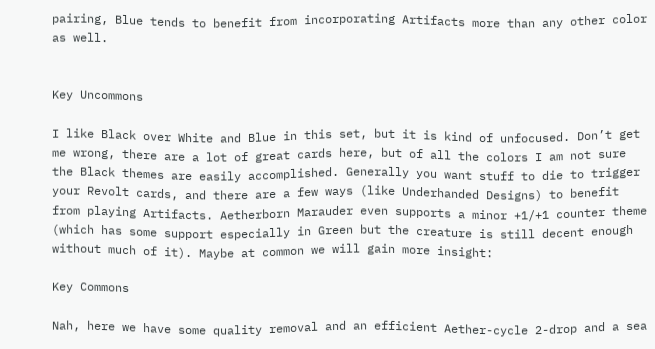pairing, Blue tends to benefit from incorporating Artifacts more than any other color as well.


Key Uncommons

I like Black over White and Blue in this set, but it is kind of unfocused. Don’t get me wrong, there are a lot of great cards here, but of all the colors I am not sure the Black themes are easily accomplished. Generally you want stuff to die to trigger your Revolt cards, and there are a few ways (like Underhanded Designs) to benefit from playing Artifacts. Aetherborn Marauder even supports a minor +1/+1 counter theme (which has some support especially in Green but the creature is still decent enough without much of it). Maybe at common we will gain more insight:

Key Commons

Nah, here we have some quality removal and an efficient Aether-cycle 2-drop and a sea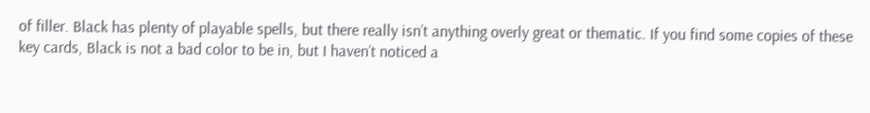of filler. Black has plenty of playable spells, but there really isn’t anything overly great or thematic. If you find some copies of these key cards, Black is not a bad color to be in, but I haven’t noticed a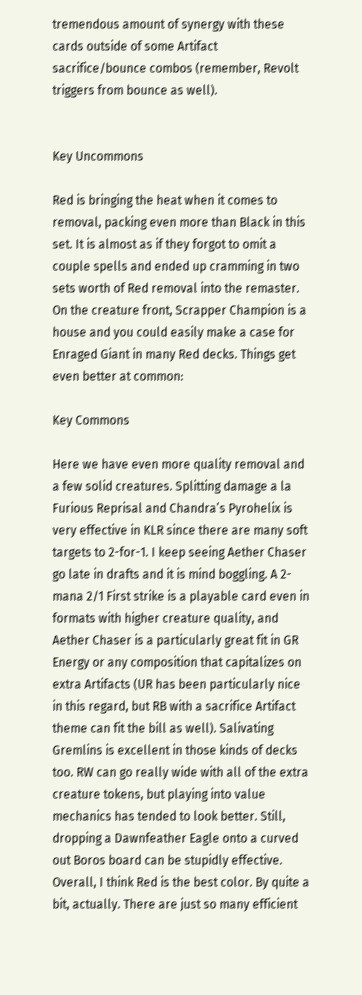tremendous amount of synergy with these cards outside of some Artifact sacrifice/bounce combos (remember, Revolt triggers from bounce as well).


Key Uncommons

Red is bringing the heat when it comes to removal, packing even more than Black in this set. It is almost as if they forgot to omit a couple spells and ended up cramming in two sets worth of Red removal into the remaster. On the creature front, Scrapper Champion is a house and you could easily make a case for Enraged Giant in many Red decks. Things get even better at common:

Key Commons

Here we have even more quality removal and a few solid creatures. Splitting damage a la Furious Reprisal and Chandra’s Pyrohelix is very effective in KLR since there are many soft targets to 2-for-1. I keep seeing Aether Chaser go late in drafts and it is mind boggling. A 2-mana 2/1 First strike is a playable card even in formats with higher creature quality, and Aether Chaser is a particularly great fit in GR Energy or any composition that capitalizes on extra Artifacts (UR has been particularly nice in this regard, but RB with a sacrifice Artifact theme can fit the bill as well). Salivating Gremlins is excellent in those kinds of decks too. RW can go really wide with all of the extra creature tokens, but playing into value mechanics has tended to look better. Still, dropping a Dawnfeather Eagle onto a curved out Boros board can be stupidly effective. Overall, I think Red is the best color. By quite a bit, actually. There are just so many efficient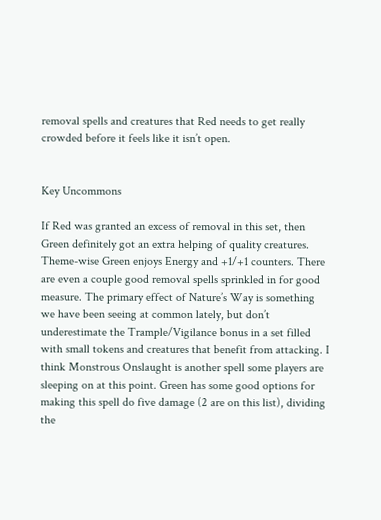removal spells and creatures that Red needs to get really crowded before it feels like it isn’t open.


Key Uncommons

If Red was granted an excess of removal in this set, then Green definitely got an extra helping of quality creatures. Theme-wise Green enjoys Energy and +1/+1 counters. There are even a couple good removal spells sprinkled in for good measure. The primary effect of Nature’s Way is something we have been seeing at common lately, but don’t underestimate the Trample/Vigilance bonus in a set filled with small tokens and creatures that benefit from attacking. I think Monstrous Onslaught is another spell some players are sleeping on at this point. Green has some good options for making this spell do five damage (2 are on this list), dividing the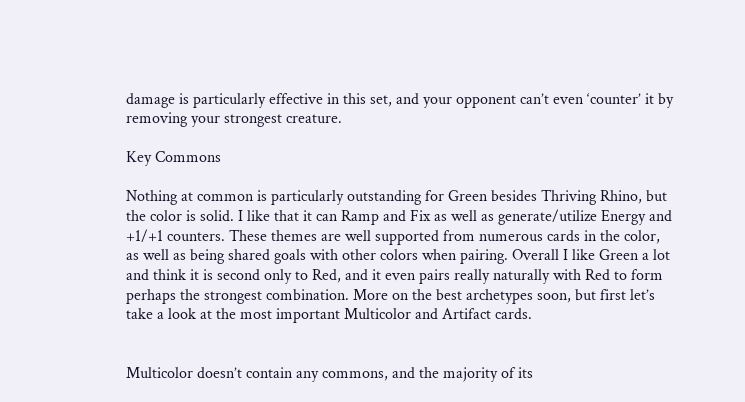damage is particularly effective in this set, and your opponent can’t even ‘counter’ it by removing your strongest creature.

Key Commons

Nothing at common is particularly outstanding for Green besides Thriving Rhino, but the color is solid. I like that it can Ramp and Fix as well as generate/utilize Energy and +1/+1 counters. These themes are well supported from numerous cards in the color, as well as being shared goals with other colors when pairing. Overall I like Green a lot and think it is second only to Red, and it even pairs really naturally with Red to form perhaps the strongest combination. More on the best archetypes soon, but first let’s take a look at the most important Multicolor and Artifact cards.


Multicolor doesn’t contain any commons, and the majority of its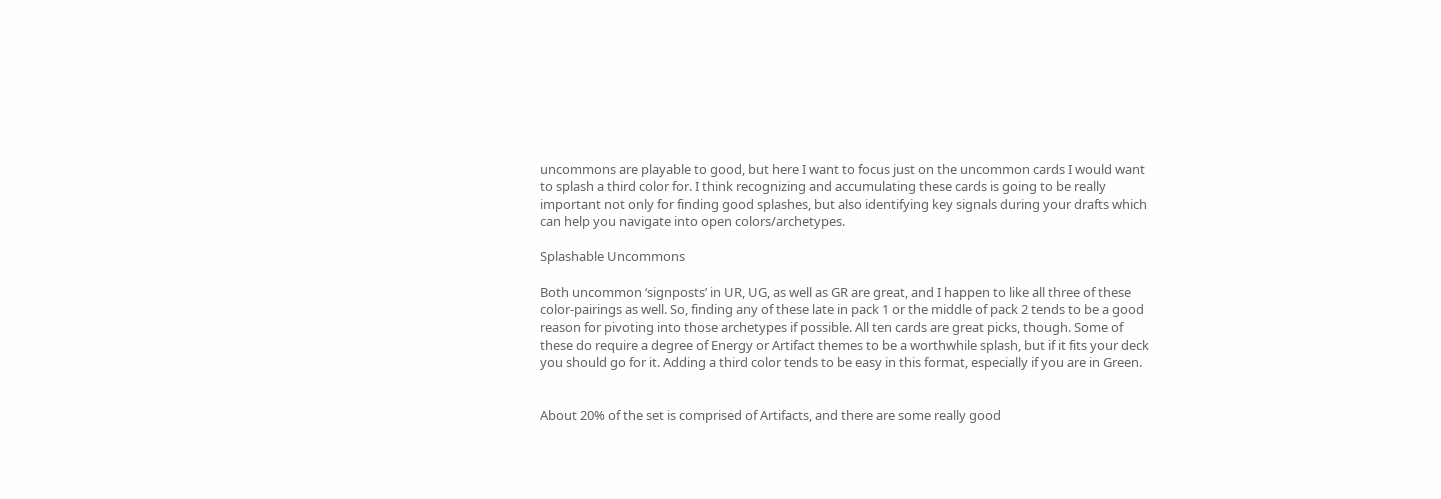uncommons are playable to good, but here I want to focus just on the uncommon cards I would want to splash a third color for. I think recognizing and accumulating these cards is going to be really important not only for finding good splashes, but also identifying key signals during your drafts which can help you navigate into open colors/archetypes.

Splashable Uncommons

Both uncommon ‘signposts’ in UR, UG, as well as GR are great, and I happen to like all three of these color-pairings as well. So, finding any of these late in pack 1 or the middle of pack 2 tends to be a good reason for pivoting into those archetypes if possible. All ten cards are great picks, though. Some of these do require a degree of Energy or Artifact themes to be a worthwhile splash, but if it fits your deck you should go for it. Adding a third color tends to be easy in this format, especially if you are in Green.


About 20% of the set is comprised of Artifacts, and there are some really good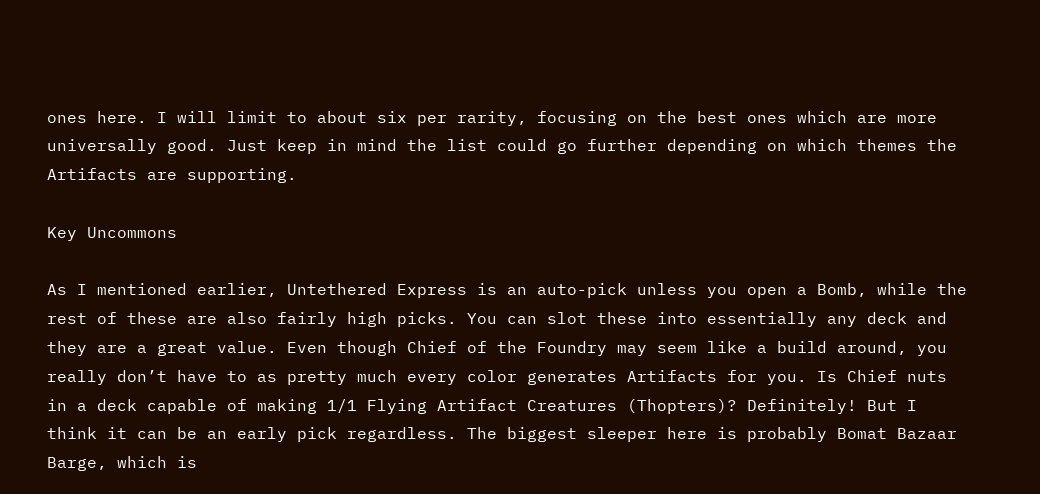ones here. I will limit to about six per rarity, focusing on the best ones which are more universally good. Just keep in mind the list could go further depending on which themes the Artifacts are supporting.

Key Uncommons

As I mentioned earlier, Untethered Express is an auto-pick unless you open a Bomb, while the rest of these are also fairly high picks. You can slot these into essentially any deck and they are a great value. Even though Chief of the Foundry may seem like a build around, you really don’t have to as pretty much every color generates Artifacts for you. Is Chief nuts in a deck capable of making 1/1 Flying Artifact Creatures (Thopters)? Definitely! But I think it can be an early pick regardless. The biggest sleeper here is probably Bomat Bazaar Barge, which is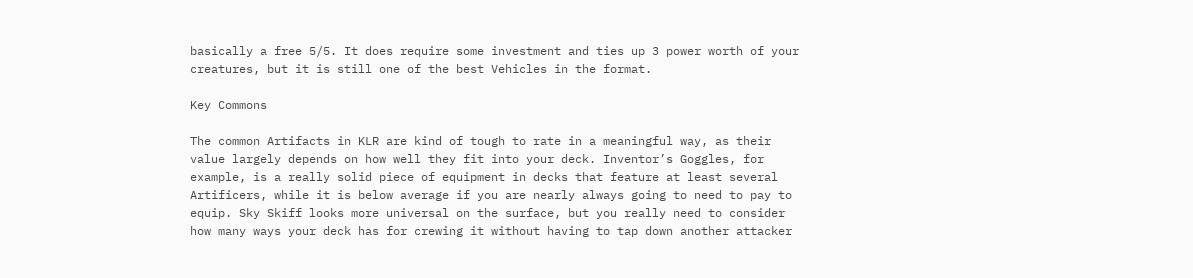basically a free 5/5. It does require some investment and ties up 3 power worth of your creatures, but it is still one of the best Vehicles in the format.

Key Commons

The common Artifacts in KLR are kind of tough to rate in a meaningful way, as their value largely depends on how well they fit into your deck. Inventor’s Goggles, for example, is a really solid piece of equipment in decks that feature at least several Artificers, while it is below average if you are nearly always going to need to pay to equip. Sky Skiff looks more universal on the surface, but you really need to consider how many ways your deck has for crewing it without having to tap down another attacker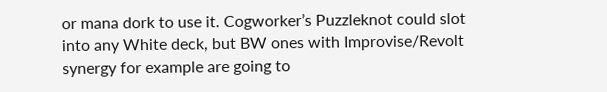or mana dork to use it. Cogworker’s Puzzleknot could slot into any White deck, but BW ones with Improvise/Revolt synergy for example are going to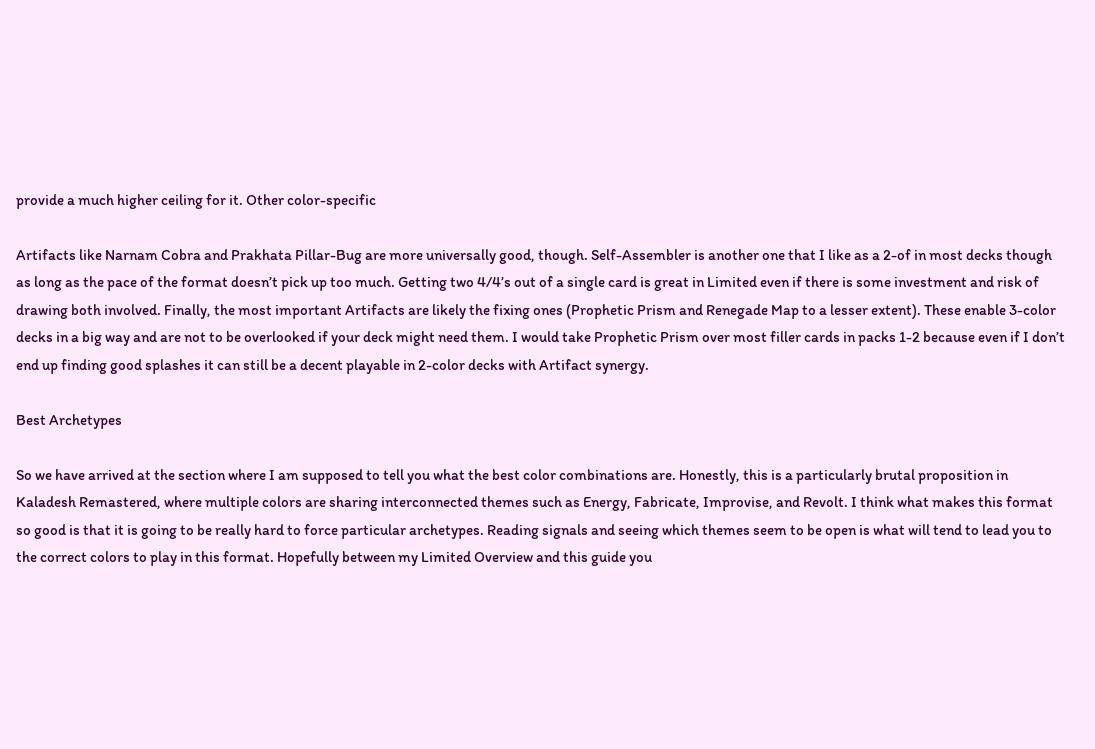provide a much higher ceiling for it. Other color-specific

Artifacts like Narnam Cobra and Prakhata Pillar-Bug are more universally good, though. Self-Assembler is another one that I like as a 2-of in most decks though as long as the pace of the format doesn’t pick up too much. Getting two 4/4’s out of a single card is great in Limited even if there is some investment and risk of drawing both involved. Finally, the most important Artifacts are likely the fixing ones (Prophetic Prism and Renegade Map to a lesser extent). These enable 3-color decks in a big way and are not to be overlooked if your deck might need them. I would take Prophetic Prism over most filler cards in packs 1-2 because even if I don’t end up finding good splashes it can still be a decent playable in 2-color decks with Artifact synergy.

Best Archetypes

So we have arrived at the section where I am supposed to tell you what the best color combinations are. Honestly, this is a particularly brutal proposition in Kaladesh Remastered, where multiple colors are sharing interconnected themes such as Energy, Fabricate, Improvise, and Revolt. I think what makes this format so good is that it is going to be really hard to force particular archetypes. Reading signals and seeing which themes seem to be open is what will tend to lead you to the correct colors to play in this format. Hopefully between my Limited Overview and this guide you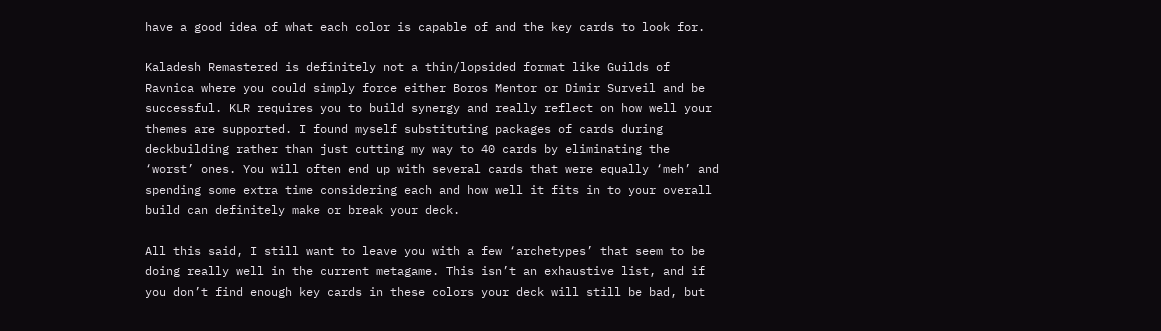have a good idea of what each color is capable of and the key cards to look for.

Kaladesh Remastered is definitely not a thin/lopsided format like Guilds of Ravnica where you could simply force either Boros Mentor or Dimir Surveil and be successful. KLR requires you to build synergy and really reflect on how well your themes are supported. I found myself substituting packages of cards during deckbuilding rather than just cutting my way to 40 cards by eliminating the ‘worst’ ones. You will often end up with several cards that were equally ‘meh’ and spending some extra time considering each and how well it fits in to your overall build can definitely make or break your deck.

All this said, I still want to leave you with a few ‘archetypes’ that seem to be doing really well in the current metagame. This isn’t an exhaustive list, and if you don’t find enough key cards in these colors your deck will still be bad, but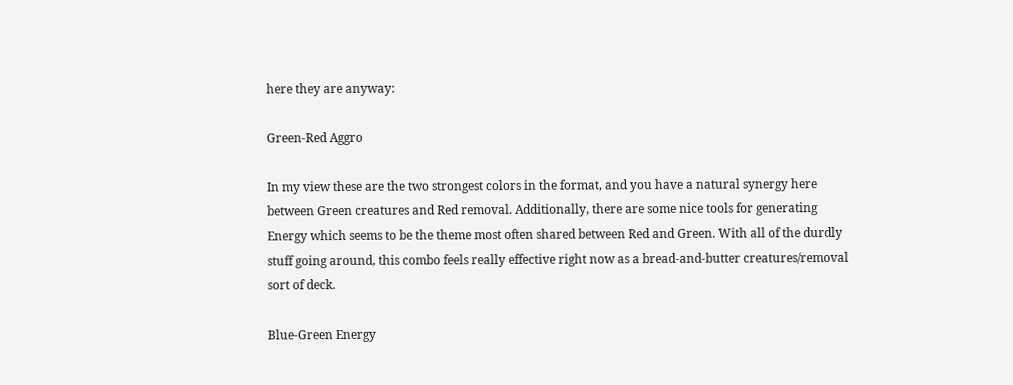here they are anyway:

Green-Red Aggro

In my view these are the two strongest colors in the format, and you have a natural synergy here between Green creatures and Red removal. Additionally, there are some nice tools for generating Energy which seems to be the theme most often shared between Red and Green. With all of the durdly stuff going around, this combo feels really effective right now as a bread-and-butter creatures/removal sort of deck.

Blue-Green Energy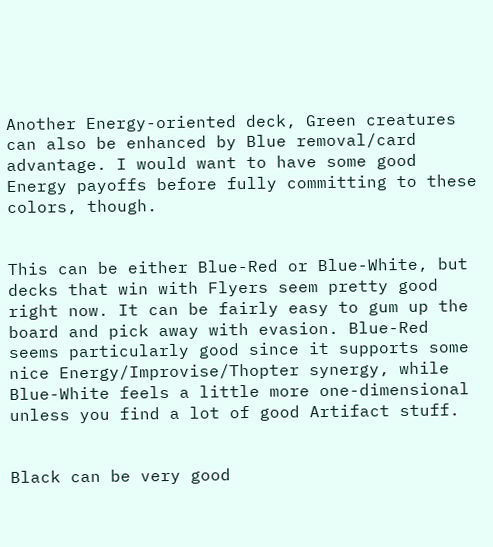Another Energy-oriented deck, Green creatures can also be enhanced by Blue removal/card advantage. I would want to have some good Energy payoffs before fully committing to these colors, though.


This can be either Blue-Red or Blue-White, but decks that win with Flyers seem pretty good right now. It can be fairly easy to gum up the board and pick away with evasion. Blue-Red seems particularly good since it supports some nice Energy/Improvise/Thopter synergy, while Blue-White feels a little more one-dimensional unless you find a lot of good Artifact stuff.


Black can be very good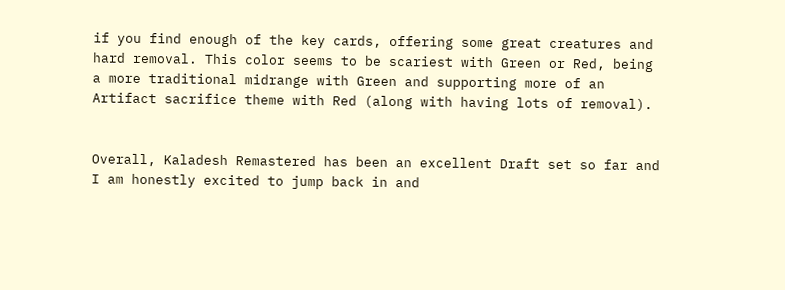if you find enough of the key cards, offering some great creatures and hard removal. This color seems to be scariest with Green or Red, being a more traditional midrange with Green and supporting more of an Artifact sacrifice theme with Red (along with having lots of removal).


Overall, Kaladesh Remastered has been an excellent Draft set so far and I am honestly excited to jump back in and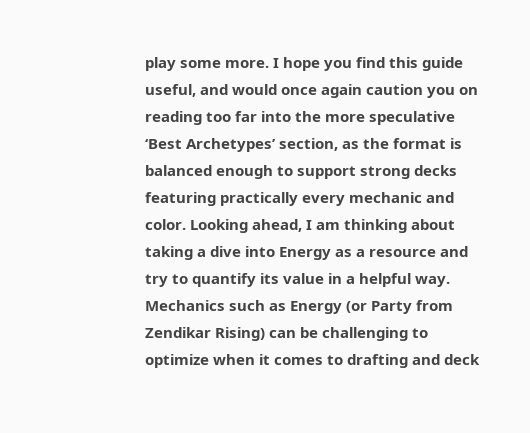play some more. I hope you find this guide useful, and would once again caution you on reading too far into the more speculative ‘Best Archetypes’ section, as the format is balanced enough to support strong decks featuring practically every mechanic and color. Looking ahead, I am thinking about taking a dive into Energy as a resource and try to quantify its value in a helpful way. Mechanics such as Energy (or Party from Zendikar Rising) can be challenging to optimize when it comes to drafting and deck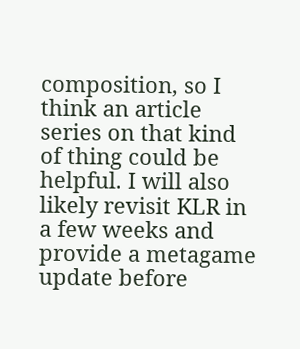composition, so I think an article series on that kind of thing could be helpful. I will also likely revisit KLR in a few weeks and provide a metagame update before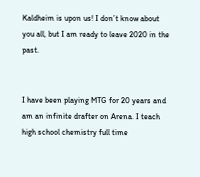Kaldheim is upon us! I don’t know about you all, but I am ready to leave 2020 in the past.


I have been playing MTG for 20 years and am an infinite drafter on Arena. I teach high school chemistry full time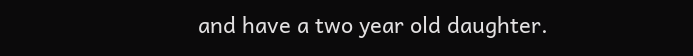and have a two year old daughter.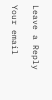Leave a Reply

Your email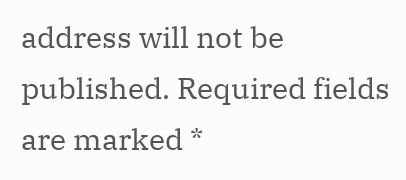address will not be published. Required fields are marked *